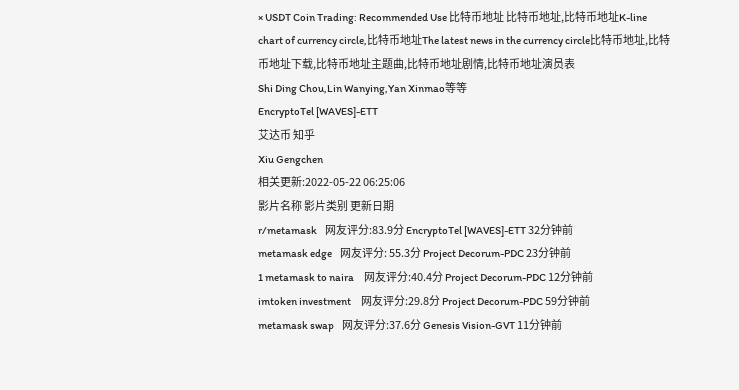× USDT Coin Trading: Recommended Use 比特币地址 比特币地址,比特币地址K-line chart of currency circle,比特币地址The latest news in the currency circle比特币地址,比特币地址下载,比特币地址主题曲,比特币地址剧情,比特币地址演员表
Shi Ding Chou,Lin Wanying,Yan Xinmao等等
EncryptoTel [WAVES]-ETT
艾达币 知乎
Xiu Gengchen
相关更新:2022-05-22 06:25:06
影片名称 影片类别 更新日期
r/metamask    网友评分:83.9分 EncryptoTel [WAVES]-ETT 32分钟前
metamask edge    网友评分: 55.3分 Project Decorum-PDC 23分钟前
1 metamask to naira     网友评分:40.4分 Project Decorum-PDC 12分钟前
imtoken investment     网友评分:29.8分 Project Decorum-PDC 59分钟前
metamask swap    网友评分:37.6分 Genesis Vision-GVT 11分钟前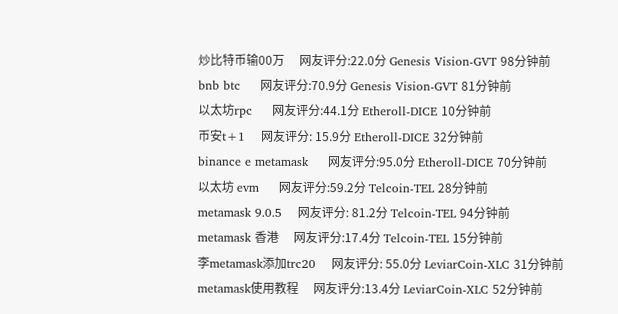炒比特币输00万     网友评分:22.0分 Genesis Vision-GVT 98分钟前
bnb btc     网友评分:70.9分 Genesis Vision-GVT 81分钟前
以太坊rpc     网友评分:44.1分 Etheroll-DICE 10分钟前
币安t+1    网友评分: 15.9分 Etheroll-DICE 32分钟前
binance e metamask     网友评分:95.0分 Etheroll-DICE 70分钟前
以太坊 evm     网友评分:59.2分 Telcoin-TEL 28分钟前
metamask 9.0.5    网友评分: 81.2分 Telcoin-TEL 94分钟前
metamask 香港     网友评分:17.4分 Telcoin-TEL 15分钟前
李metamask添加trc20    网友评分: 55.0分 LeviarCoin-XLC 31分钟前
metamask使用教程     网友评分:13.4分 LeviarCoin-XLC 52分钟前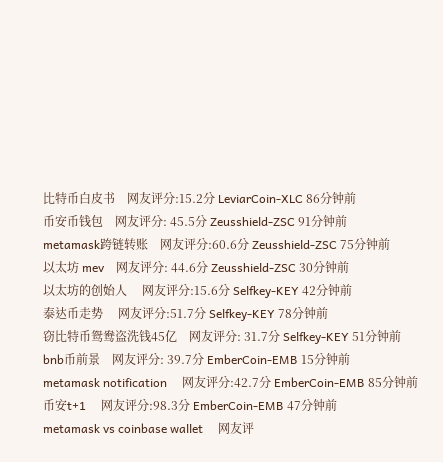比特币白皮书    网友评分:15.2分 LeviarCoin-XLC 86分钟前
币安币钱包    网友评分: 45.5分 Zeusshield-ZSC 91分钟前
metamask跨链转账    网友评分:60.6分 Zeusshield-ZSC 75分钟前
以太坊 mev    网友评分: 44.6分 Zeusshield-ZSC 30分钟前
以太坊的创始人     网友评分:15.6分 Selfkey-KEY 42分钟前
泰达币走势     网友评分:51.7分 Selfkey-KEY 78分钟前
窃比特币鸳鸯盗洗钱45亿    网友评分: 31.7分 Selfkey-KEY 51分钟前
bnb币前景    网友评分: 39.7分 EmberCoin-EMB 15分钟前
metamask notification     网友评分:42.7分 EmberCoin-EMB 85分钟前
币安t+1     网友评分:98.3分 EmberCoin-EMB 47分钟前
metamask vs coinbase wallet     网友评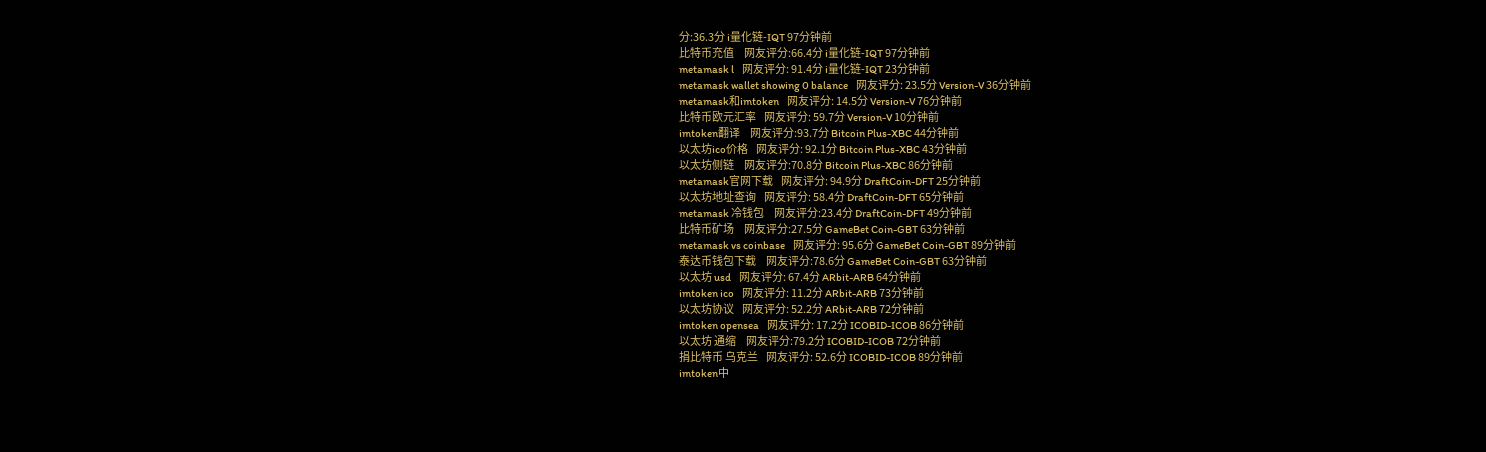分:36.3分 i量化链-IQT 97分钟前
比特币充值     网友评分:66.4分 i量化链-IQT 97分钟前
metamask l    网友评分: 91.4分 i量化链-IQT 23分钟前
metamask wallet showing 0 balance    网友评分: 23.5分 Version-V 36分钟前
metamask和imtoken    网友评分: 14.5分 Version-V 76分钟前
比特币欧元汇率    网友评分: 59.7分 Version-V 10分钟前
imtoken翻译     网友评分:93.7分 Bitcoin Plus-XBC 44分钟前
以太坊ico价格    网友评分: 92.1分 Bitcoin Plus-XBC 43分钟前
以太坊侧链     网友评分:70.8分 Bitcoin Plus-XBC 86分钟前
metamask官网下载    网友评分: 94.9分 DraftCoin-DFT 25分钟前
以太坊地址查询    网友评分: 58.4分 DraftCoin-DFT 65分钟前
metamask 冷钱包     网友评分:23.4分 DraftCoin-DFT 49分钟前
比特币矿场     网友评分:27.5分 GameBet Coin-GBT 63分钟前
metamask vs coinbase    网友评分: 95.6分 GameBet Coin-GBT 89分钟前
泰达币钱包下载     网友评分:78.6分 GameBet Coin-GBT 63分钟前
以太坊 usd    网友评分: 67.4分 ARbit-ARB 64分钟前
imtoken ico    网友评分: 11.2分 ARbit-ARB 73分钟前
以太坊协议    网友评分: 52.2分 ARbit-ARB 72分钟前
imtoken opensea    网友评分: 17.2分 ICOBID-ICOB 86分钟前
以太坊 通缩     网友评分:79.2分 ICOBID-ICOB 72分钟前
捐比特币 乌克兰    网友评分: 52.6分 ICOBID-ICOB 89分钟前
imtoken中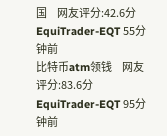国     网友评分:42.6分 EquiTrader-EQT 55分钟前
比特币atm领钱     网友评分:83.6分 EquiTrader-EQT 95分钟前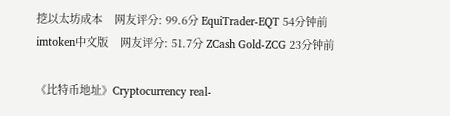挖以太坊成本    网友评分: 99.6分 EquiTrader-EQT 54分钟前
imtoken中文版    网友评分: 51.7分 ZCash Gold-ZCG 23分钟前

《比特币地址》Cryptocurrency real-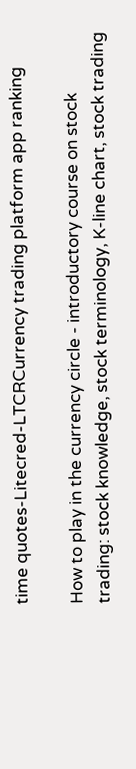time quotes-Litecred-LTCRCurrency trading platform app ranking

How to play in the currency circle - introductory course on stock trading: stock knowledge, stock terminology, K-line chart, stock trading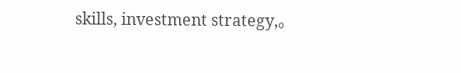skills, investment strategy,。